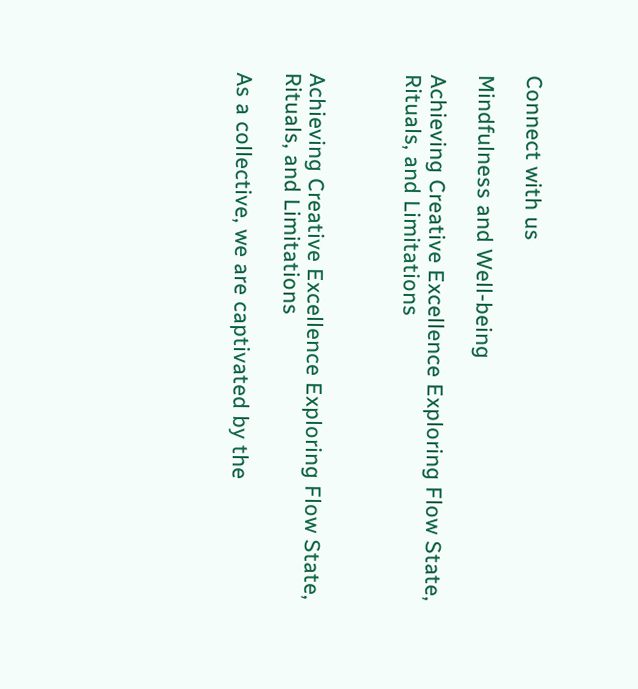Connect with us

Mindfulness and Well-being

Achieving Creative Excellence Exploring Flow State, Rituals, and Limitations



Achieving Creative Excellence Exploring Flow State, Rituals, and Limitations

As a collective, we are captivated by the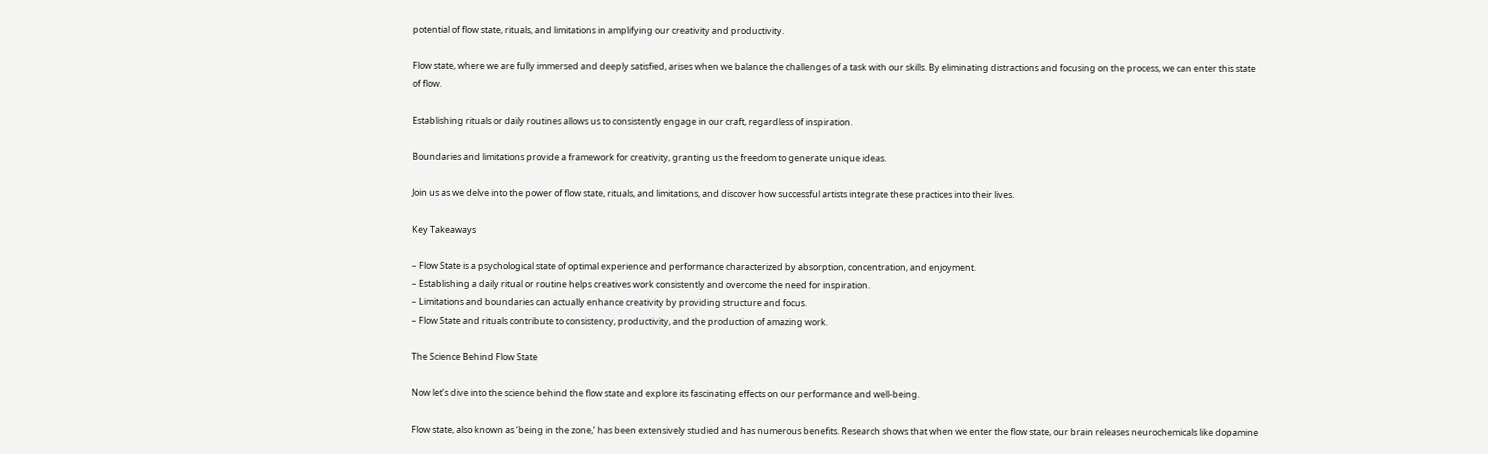potential of flow state, rituals, and limitations in amplifying our creativity and productivity.

Flow state, where we are fully immersed and deeply satisfied, arises when we balance the challenges of a task with our skills. By eliminating distractions and focusing on the process, we can enter this state of flow.

Establishing rituals or daily routines allows us to consistently engage in our craft, regardless of inspiration.

Boundaries and limitations provide a framework for creativity, granting us the freedom to generate unique ideas.

Join us as we delve into the power of flow state, rituals, and limitations, and discover how successful artists integrate these practices into their lives.

Key Takeaways

– Flow State is a psychological state of optimal experience and performance characterized by absorption, concentration, and enjoyment.
– Establishing a daily ritual or routine helps creatives work consistently and overcome the need for inspiration.
– Limitations and boundaries can actually enhance creativity by providing structure and focus.
– Flow State and rituals contribute to consistency, productivity, and the production of amazing work.

The Science Behind Flow State

Now let’s dive into the science behind the flow state and explore its fascinating effects on our performance and well-being.

Flow state, also known as ‘being in the zone,’ has been extensively studied and has numerous benefits. Research shows that when we enter the flow state, our brain releases neurochemicals like dopamine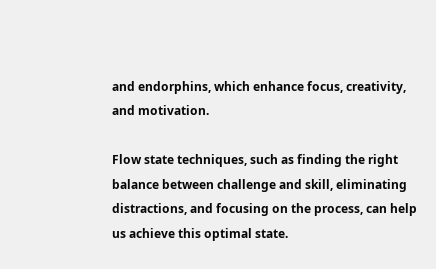and endorphins, which enhance focus, creativity, and motivation.

Flow state techniques, such as finding the right balance between challenge and skill, eliminating distractions, and focusing on the process, can help us achieve this optimal state.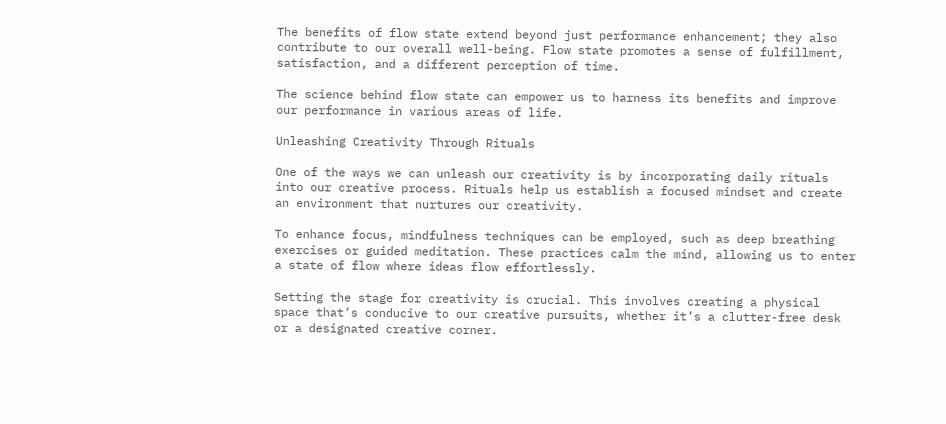The benefits of flow state extend beyond just performance enhancement; they also contribute to our overall well-being. Flow state promotes a sense of fulfillment, satisfaction, and a different perception of time.

The science behind flow state can empower us to harness its benefits and improve our performance in various areas of life.

Unleashing Creativity Through Rituals

One of the ways we can unleash our creativity is by incorporating daily rituals into our creative process. Rituals help us establish a focused mindset and create an environment that nurtures our creativity.

To enhance focus, mindfulness techniques can be employed, such as deep breathing exercises or guided meditation. These practices calm the mind, allowing us to enter a state of flow where ideas flow effortlessly.

Setting the stage for creativity is crucial. This involves creating a physical space that’s conducive to our creative pursuits, whether it’s a clutter-free desk or a designated creative corner.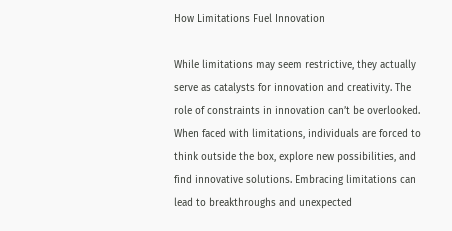How Limitations Fuel Innovation

While limitations may seem restrictive, they actually serve as catalysts for innovation and creativity. The role of constraints in innovation can’t be overlooked. When faced with limitations, individuals are forced to think outside the box, explore new possibilities, and find innovative solutions. Embracing limitations can lead to breakthroughs and unexpected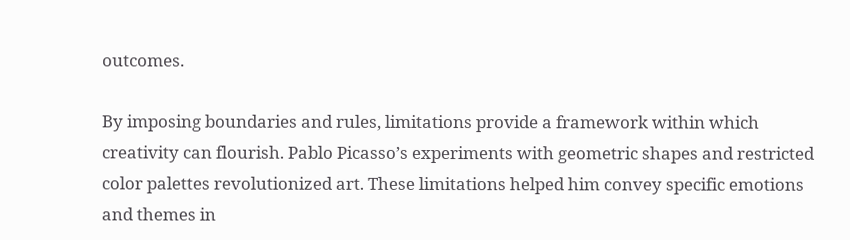outcomes.

By imposing boundaries and rules, limitations provide a framework within which creativity can flourish. Pablo Picasso’s experiments with geometric shapes and restricted color palettes revolutionized art. These limitations helped him convey specific emotions and themes in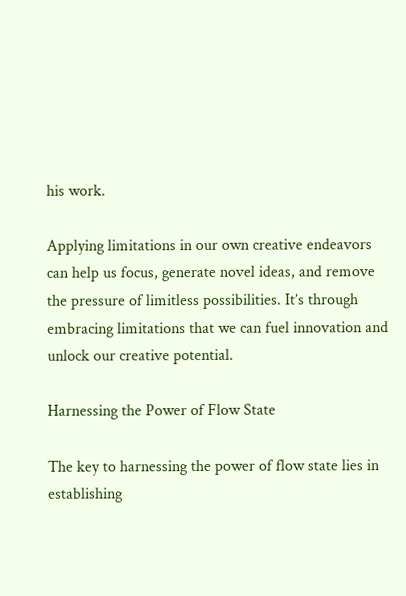his work.

Applying limitations in our own creative endeavors can help us focus, generate novel ideas, and remove the pressure of limitless possibilities. It’s through embracing limitations that we can fuel innovation and unlock our creative potential.

Harnessing the Power of Flow State

The key to harnessing the power of flow state lies in establishing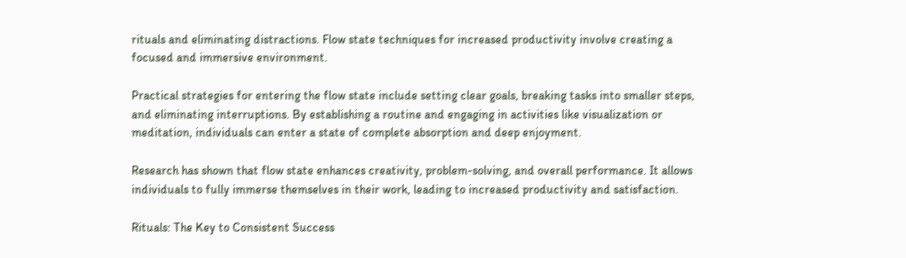rituals and eliminating distractions. Flow state techniques for increased productivity involve creating a focused and immersive environment.

Practical strategies for entering the flow state include setting clear goals, breaking tasks into smaller steps, and eliminating interruptions. By establishing a routine and engaging in activities like visualization or meditation, individuals can enter a state of complete absorption and deep enjoyment.

Research has shown that flow state enhances creativity, problem-solving, and overall performance. It allows individuals to fully immerse themselves in their work, leading to increased productivity and satisfaction.

Rituals: The Key to Consistent Success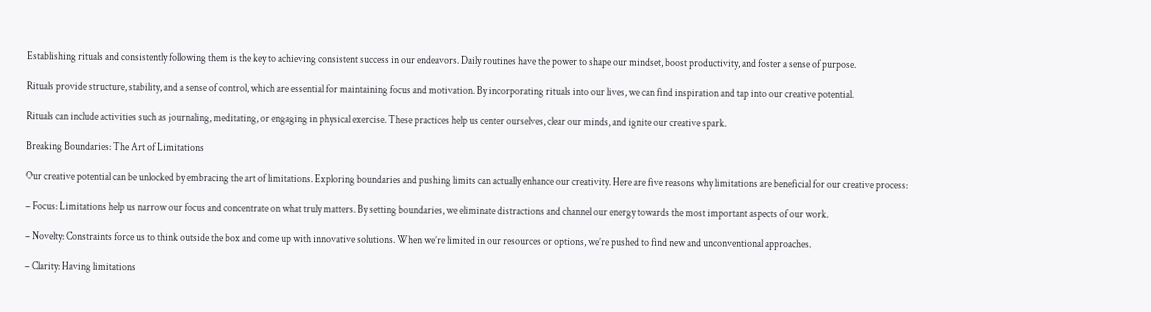Establishing rituals and consistently following them is the key to achieving consistent success in our endeavors. Daily routines have the power to shape our mindset, boost productivity, and foster a sense of purpose.

Rituals provide structure, stability, and a sense of control, which are essential for maintaining focus and motivation. By incorporating rituals into our lives, we can find inspiration and tap into our creative potential.

Rituals can include activities such as journaling, meditating, or engaging in physical exercise. These practices help us center ourselves, clear our minds, and ignite our creative spark.

Breaking Boundaries: The Art of Limitations

Our creative potential can be unlocked by embracing the art of limitations. Exploring boundaries and pushing limits can actually enhance our creativity. Here are five reasons why limitations are beneficial for our creative process:

– Focus: Limitations help us narrow our focus and concentrate on what truly matters. By setting boundaries, we eliminate distractions and channel our energy towards the most important aspects of our work.

– Novelty: Constraints force us to think outside the box and come up with innovative solutions. When we’re limited in our resources or options, we’re pushed to find new and unconventional approaches.

– Clarity: Having limitations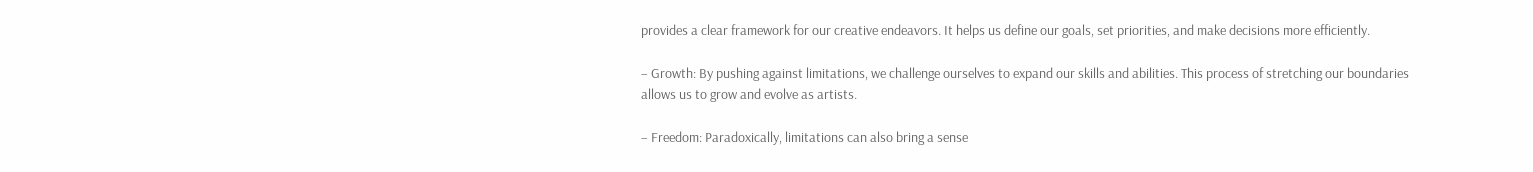provides a clear framework for our creative endeavors. It helps us define our goals, set priorities, and make decisions more efficiently.

– Growth: By pushing against limitations, we challenge ourselves to expand our skills and abilities. This process of stretching our boundaries allows us to grow and evolve as artists.

– Freedom: Paradoxically, limitations can also bring a sense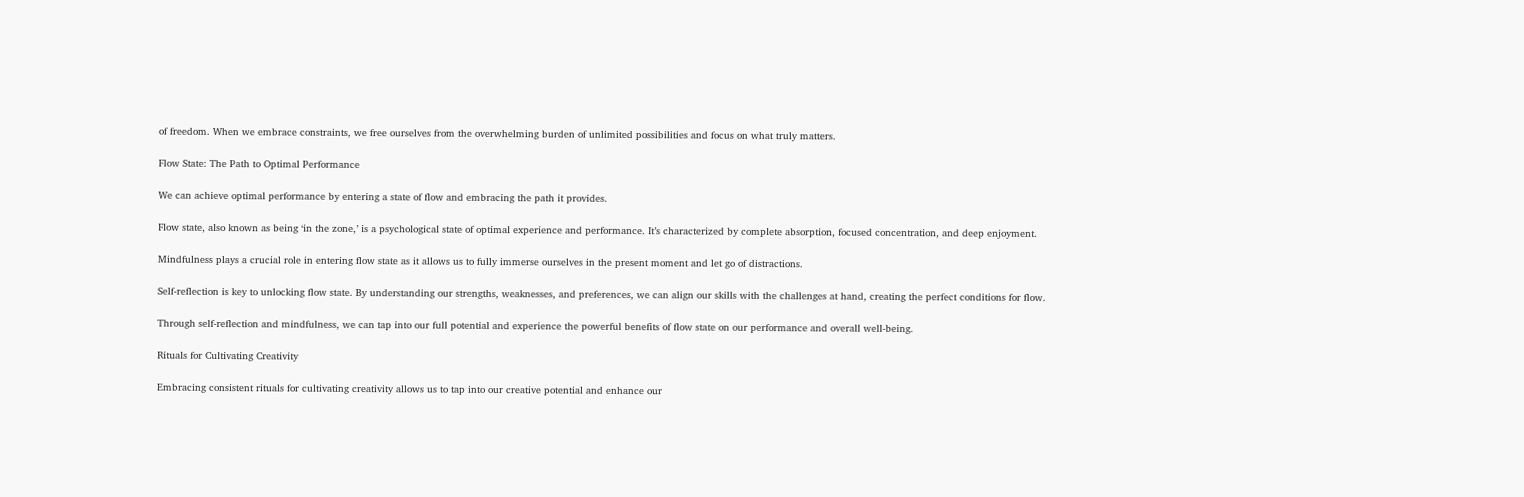of freedom. When we embrace constraints, we free ourselves from the overwhelming burden of unlimited possibilities and focus on what truly matters.

Flow State: The Path to Optimal Performance

We can achieve optimal performance by entering a state of flow and embracing the path it provides.

Flow state, also known as being ‘in the zone,’ is a psychological state of optimal experience and performance. It’s characterized by complete absorption, focused concentration, and deep enjoyment.

Mindfulness plays a crucial role in entering flow state as it allows us to fully immerse ourselves in the present moment and let go of distractions.

Self-reflection is key to unlocking flow state. By understanding our strengths, weaknesses, and preferences, we can align our skills with the challenges at hand, creating the perfect conditions for flow.

Through self-reflection and mindfulness, we can tap into our full potential and experience the powerful benefits of flow state on our performance and overall well-being.

Rituals for Cultivating Creativity

Embracing consistent rituals for cultivating creativity allows us to tap into our creative potential and enhance our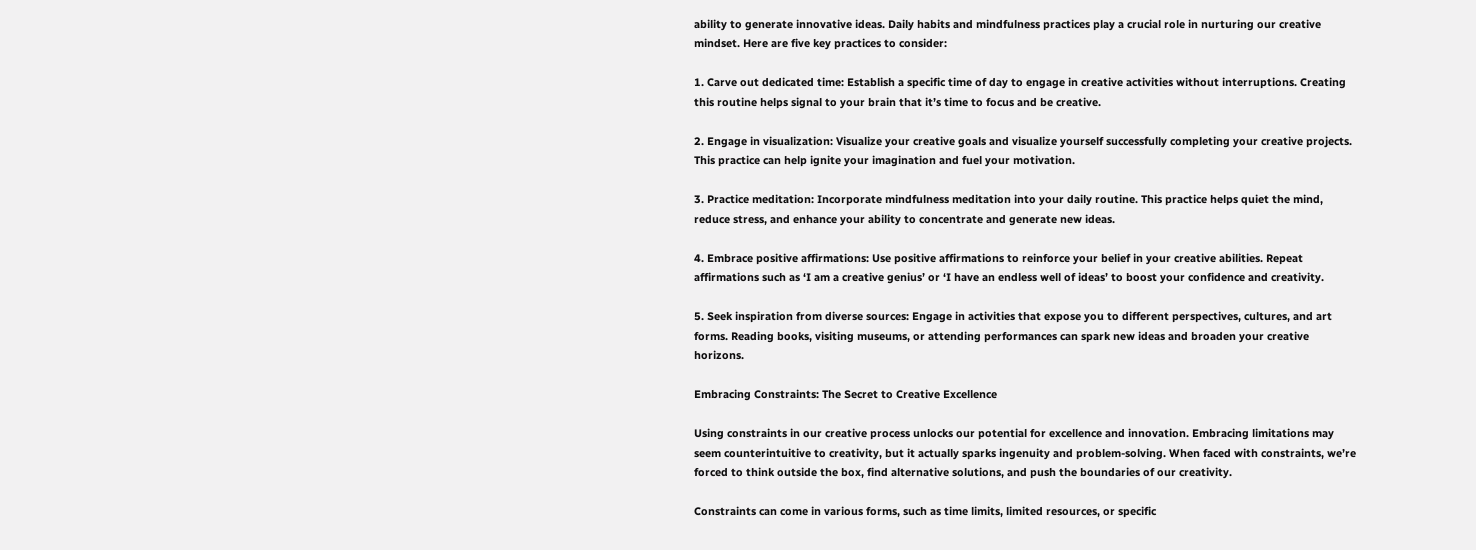ability to generate innovative ideas. Daily habits and mindfulness practices play a crucial role in nurturing our creative mindset. Here are five key practices to consider:

1. Carve out dedicated time: Establish a specific time of day to engage in creative activities without interruptions. Creating this routine helps signal to your brain that it’s time to focus and be creative.

2. Engage in visualization: Visualize your creative goals and visualize yourself successfully completing your creative projects. This practice can help ignite your imagination and fuel your motivation.

3. Practice meditation: Incorporate mindfulness meditation into your daily routine. This practice helps quiet the mind, reduce stress, and enhance your ability to concentrate and generate new ideas.

4. Embrace positive affirmations: Use positive affirmations to reinforce your belief in your creative abilities. Repeat affirmations such as ‘I am a creative genius’ or ‘I have an endless well of ideas’ to boost your confidence and creativity.

5. Seek inspiration from diverse sources: Engage in activities that expose you to different perspectives, cultures, and art forms. Reading books, visiting museums, or attending performances can spark new ideas and broaden your creative horizons.

Embracing Constraints: The Secret to Creative Excellence

Using constraints in our creative process unlocks our potential for excellence and innovation. Embracing limitations may seem counterintuitive to creativity, but it actually sparks ingenuity and problem-solving. When faced with constraints, we’re forced to think outside the box, find alternative solutions, and push the boundaries of our creativity.

Constraints can come in various forms, such as time limits, limited resources, or specific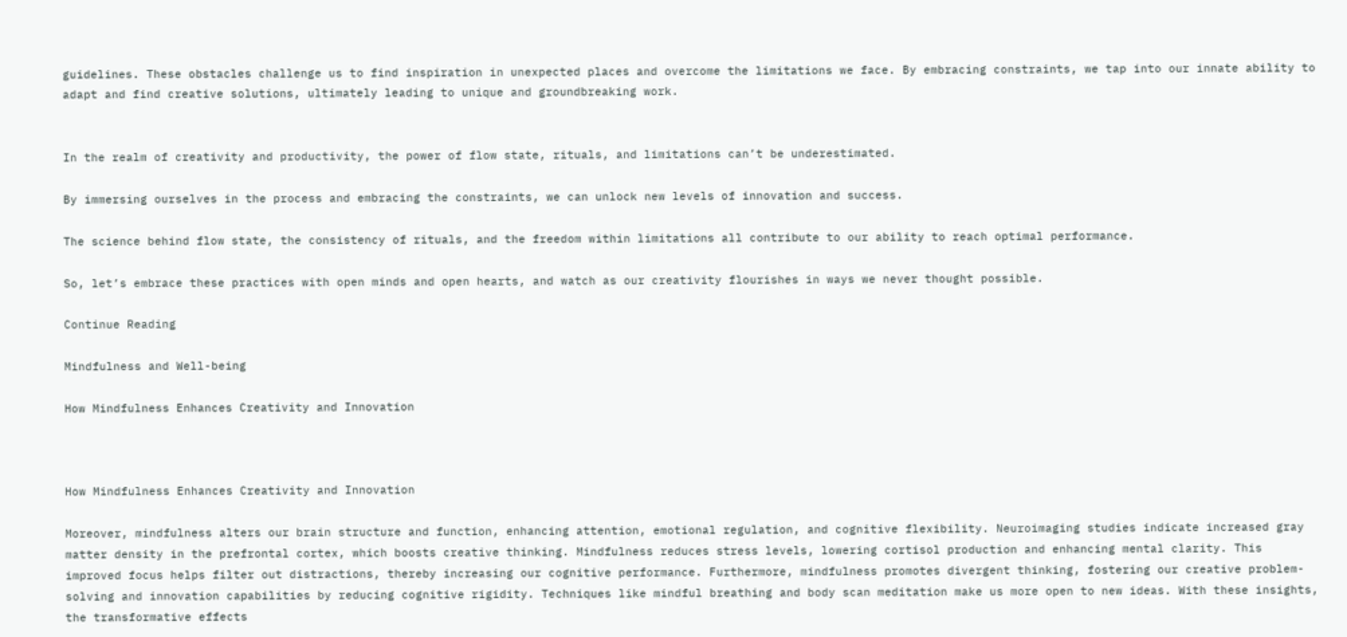guidelines. These obstacles challenge us to find inspiration in unexpected places and overcome the limitations we face. By embracing constraints, we tap into our innate ability to adapt and find creative solutions, ultimately leading to unique and groundbreaking work.


In the realm of creativity and productivity, the power of flow state, rituals, and limitations can’t be underestimated.

By immersing ourselves in the process and embracing the constraints, we can unlock new levels of innovation and success.

The science behind flow state, the consistency of rituals, and the freedom within limitations all contribute to our ability to reach optimal performance.

So, let’s embrace these practices with open minds and open hearts, and watch as our creativity flourishes in ways we never thought possible.

Continue Reading

Mindfulness and Well-being

How Mindfulness Enhances Creativity and Innovation



How Mindfulness Enhances Creativity and Innovation

Moreover, mindfulness alters our brain structure and function, enhancing attention, emotional regulation, and cognitive flexibility. Neuroimaging studies indicate increased gray matter density in the prefrontal cortex, which boosts creative thinking. Mindfulness reduces stress levels, lowering cortisol production and enhancing mental clarity. This improved focus helps filter out distractions, thereby increasing our cognitive performance. Furthermore, mindfulness promotes divergent thinking, fostering our creative problem-solving and innovation capabilities by reducing cognitive rigidity. Techniques like mindful breathing and body scan meditation make us more open to new ideas. With these insights, the transformative effects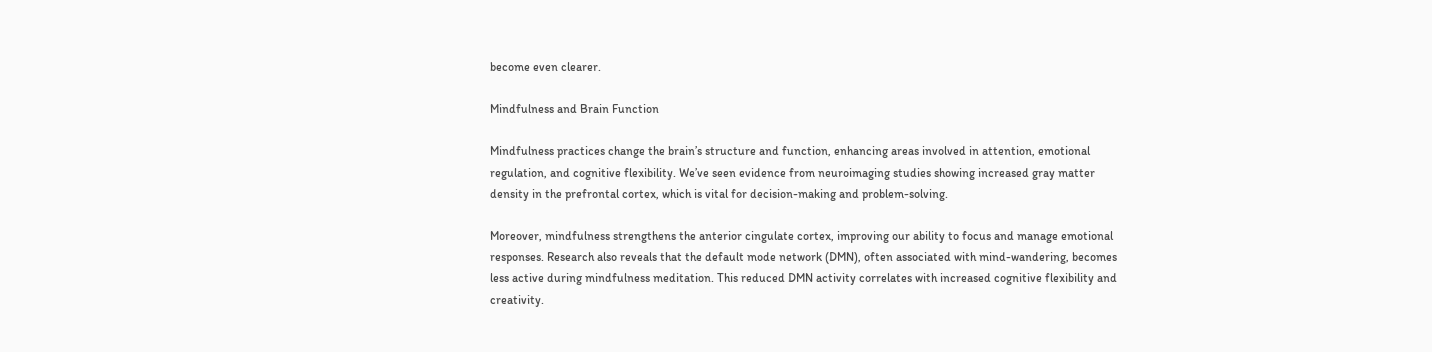become even clearer.

Mindfulness and Brain Function

Mindfulness practices change the brain’s structure and function, enhancing areas involved in attention, emotional regulation, and cognitive flexibility. We’ve seen evidence from neuroimaging studies showing increased gray matter density in the prefrontal cortex, which is vital for decision-making and problem-solving.

Moreover, mindfulness strengthens the anterior cingulate cortex, improving our ability to focus and manage emotional responses. Research also reveals that the default mode network (DMN), often associated with mind-wandering, becomes less active during mindfulness meditation. This reduced DMN activity correlates with increased cognitive flexibility and creativity.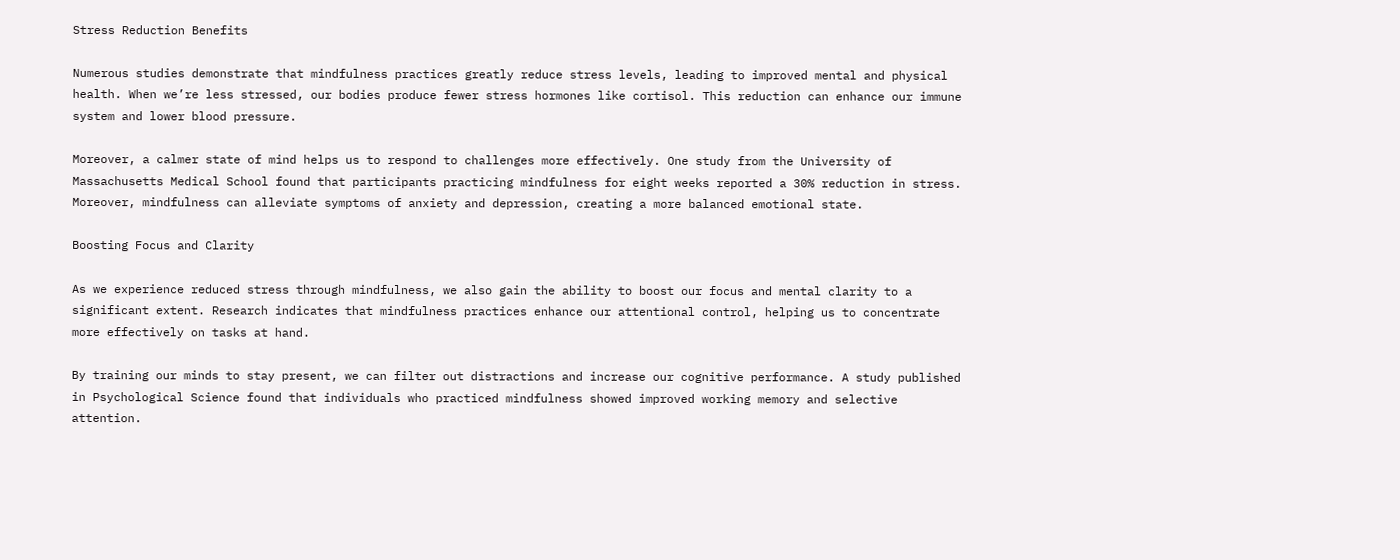Stress Reduction Benefits

Numerous studies demonstrate that mindfulness practices greatly reduce stress levels, leading to improved mental and physical health. When we’re less stressed, our bodies produce fewer stress hormones like cortisol. This reduction can enhance our immune system and lower blood pressure.

Moreover, a calmer state of mind helps us to respond to challenges more effectively. One study from the University of Massachusetts Medical School found that participants practicing mindfulness for eight weeks reported a 30% reduction in stress. Moreover, mindfulness can alleviate symptoms of anxiety and depression, creating a more balanced emotional state.

Boosting Focus and Clarity

As we experience reduced stress through mindfulness, we also gain the ability to boost our focus and mental clarity to a significant extent. Research indicates that mindfulness practices enhance our attentional control, helping us to concentrate more effectively on tasks at hand.

By training our minds to stay present, we can filter out distractions and increase our cognitive performance. A study published in Psychological Science found that individuals who practiced mindfulness showed improved working memory and selective attention.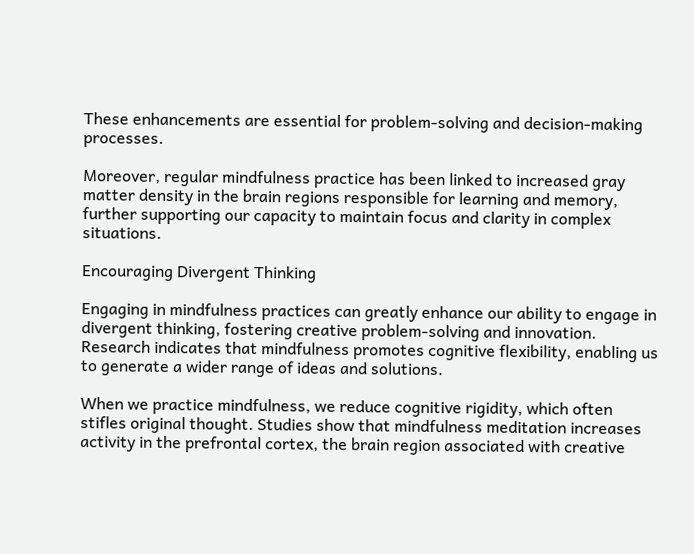These enhancements are essential for problem-solving and decision-making processes.

Moreover, regular mindfulness practice has been linked to increased gray matter density in the brain regions responsible for learning and memory, further supporting our capacity to maintain focus and clarity in complex situations.

Encouraging Divergent Thinking

Engaging in mindfulness practices can greatly enhance our ability to engage in divergent thinking, fostering creative problem-solving and innovation. Research indicates that mindfulness promotes cognitive flexibility, enabling us to generate a wider range of ideas and solutions.

When we practice mindfulness, we reduce cognitive rigidity, which often stifles original thought. Studies show that mindfulness meditation increases activity in the prefrontal cortex, the brain region associated with creative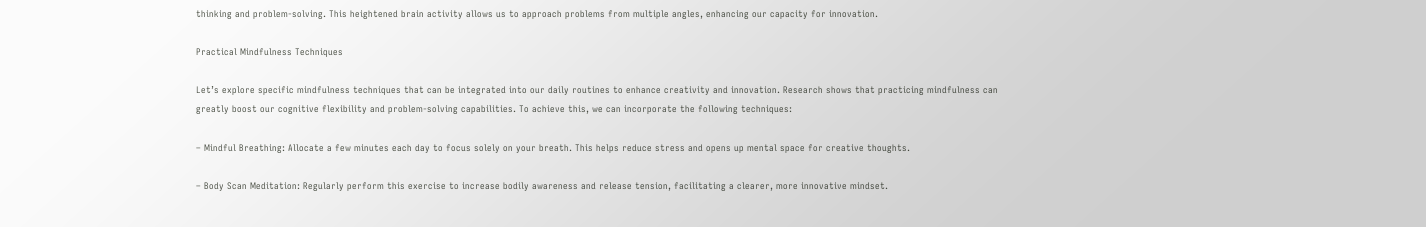thinking and problem-solving. This heightened brain activity allows us to approach problems from multiple angles, enhancing our capacity for innovation.

Practical Mindfulness Techniques

Let’s explore specific mindfulness techniques that can be integrated into our daily routines to enhance creativity and innovation. Research shows that practicing mindfulness can greatly boost our cognitive flexibility and problem-solving capabilities. To achieve this, we can incorporate the following techniques:

– Mindful Breathing: Allocate a few minutes each day to focus solely on your breath. This helps reduce stress and opens up mental space for creative thoughts.

– Body Scan Meditation: Regularly perform this exercise to increase bodily awareness and release tension, facilitating a clearer, more innovative mindset.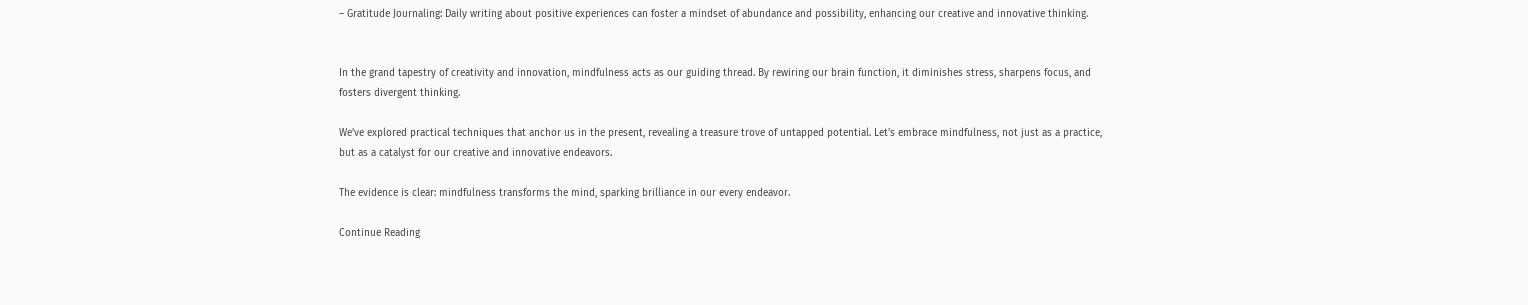– Gratitude Journaling: Daily writing about positive experiences can foster a mindset of abundance and possibility, enhancing our creative and innovative thinking.


In the grand tapestry of creativity and innovation, mindfulness acts as our guiding thread. By rewiring our brain function, it diminishes stress, sharpens focus, and fosters divergent thinking.

We’ve explored practical techniques that anchor us in the present, revealing a treasure trove of untapped potential. Let’s embrace mindfulness, not just as a practice, but as a catalyst for our creative and innovative endeavors.

The evidence is clear: mindfulness transforms the mind, sparking brilliance in our every endeavor.

Continue Reading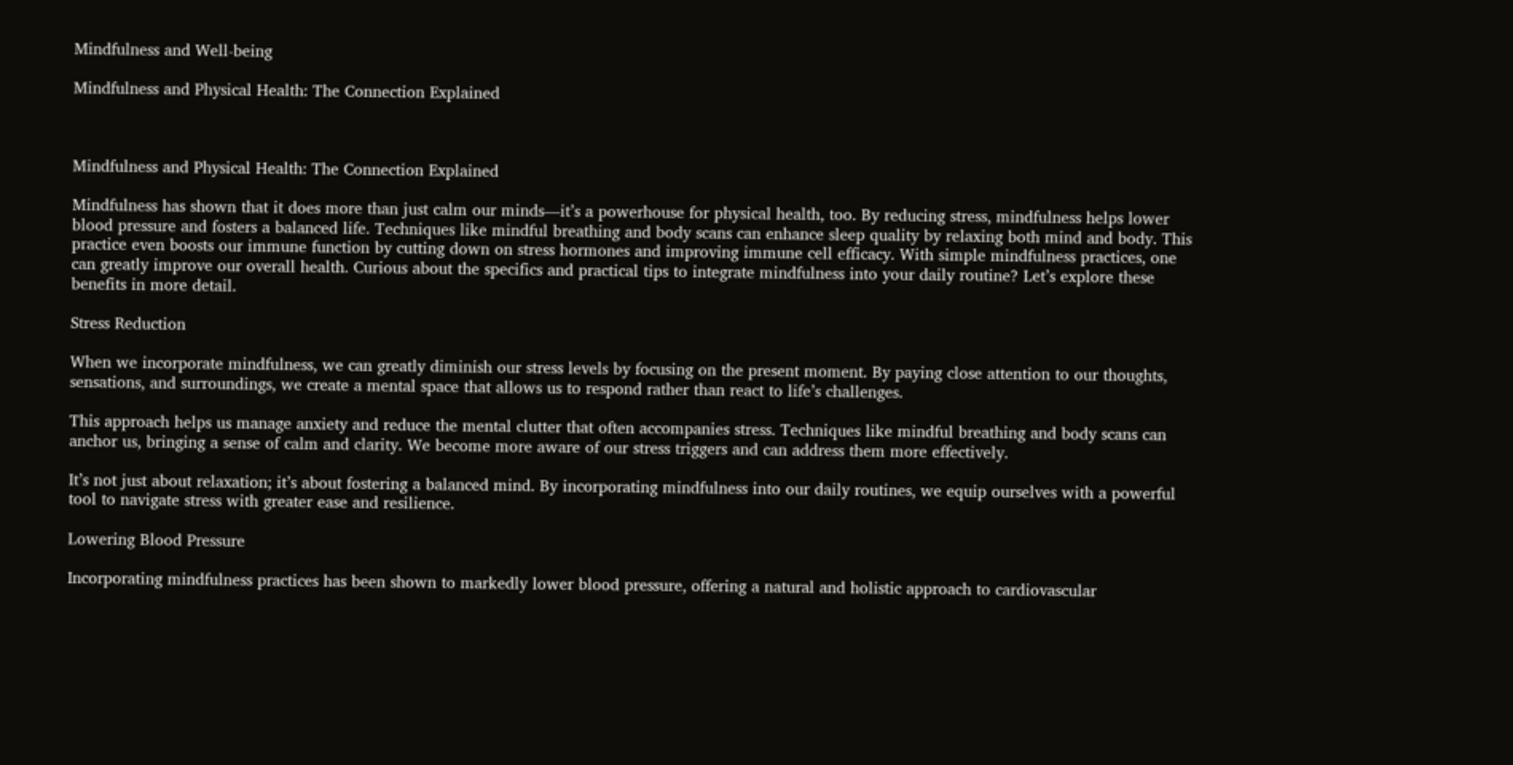Mindfulness and Well-being

Mindfulness and Physical Health: The Connection Explained



Mindfulness and Physical Health: The Connection Explained

Mindfulness has shown that it does more than just calm our minds—it’s a powerhouse for physical health, too. By reducing stress, mindfulness helps lower blood pressure and fosters a balanced life. Techniques like mindful breathing and body scans can enhance sleep quality by relaxing both mind and body. This practice even boosts our immune function by cutting down on stress hormones and improving immune cell efficacy. With simple mindfulness practices, one can greatly improve our overall health. Curious about the specifics and practical tips to integrate mindfulness into your daily routine? Let’s explore these benefits in more detail.

Stress Reduction

When we incorporate mindfulness, we can greatly diminish our stress levels by focusing on the present moment. By paying close attention to our thoughts, sensations, and surroundings, we create a mental space that allows us to respond rather than react to life’s challenges.

This approach helps us manage anxiety and reduce the mental clutter that often accompanies stress. Techniques like mindful breathing and body scans can anchor us, bringing a sense of calm and clarity. We become more aware of our stress triggers and can address them more effectively.

It’s not just about relaxation; it’s about fostering a balanced mind. By incorporating mindfulness into our daily routines, we equip ourselves with a powerful tool to navigate stress with greater ease and resilience.

Lowering Blood Pressure

Incorporating mindfulness practices has been shown to markedly lower blood pressure, offering a natural and holistic approach to cardiovascular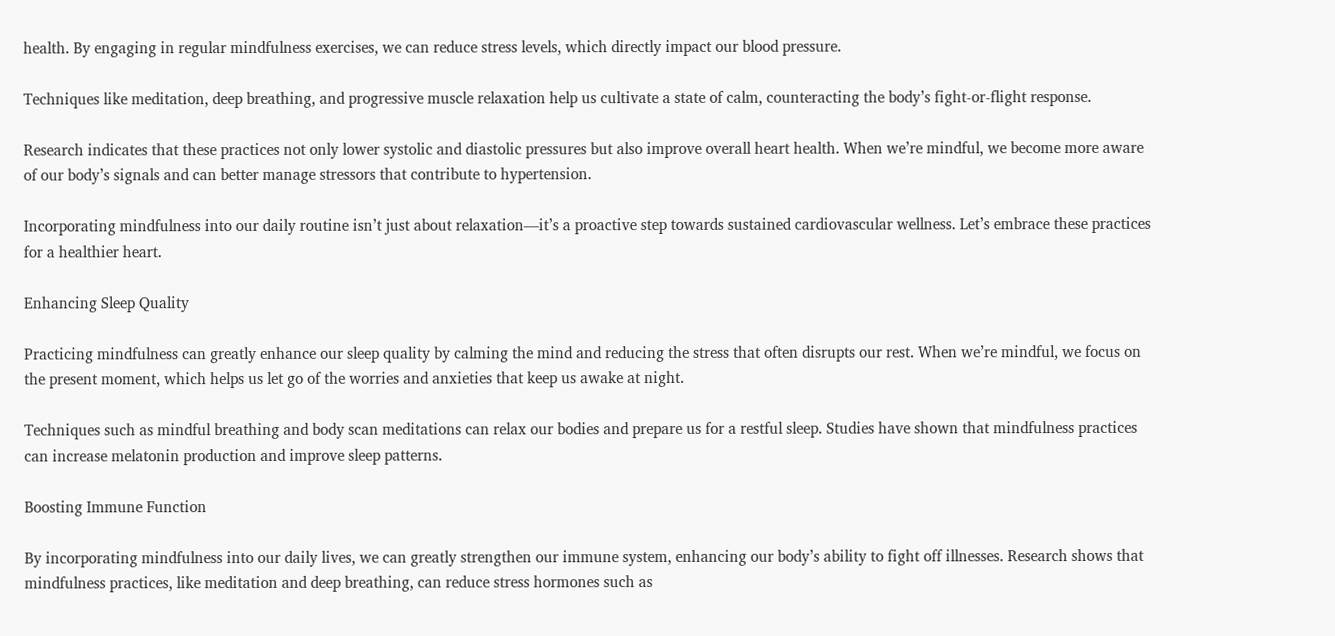health. By engaging in regular mindfulness exercises, we can reduce stress levels, which directly impact our blood pressure.

Techniques like meditation, deep breathing, and progressive muscle relaxation help us cultivate a state of calm, counteracting the body’s fight-or-flight response.

Research indicates that these practices not only lower systolic and diastolic pressures but also improve overall heart health. When we’re mindful, we become more aware of our body’s signals and can better manage stressors that contribute to hypertension.

Incorporating mindfulness into our daily routine isn’t just about relaxation—it’s a proactive step towards sustained cardiovascular wellness. Let’s embrace these practices for a healthier heart.

Enhancing Sleep Quality

Practicing mindfulness can greatly enhance our sleep quality by calming the mind and reducing the stress that often disrupts our rest. When we’re mindful, we focus on the present moment, which helps us let go of the worries and anxieties that keep us awake at night.

Techniques such as mindful breathing and body scan meditations can relax our bodies and prepare us for a restful sleep. Studies have shown that mindfulness practices can increase melatonin production and improve sleep patterns.

Boosting Immune Function

By incorporating mindfulness into our daily lives, we can greatly strengthen our immune system, enhancing our body’s ability to fight off illnesses. Research shows that mindfulness practices, like meditation and deep breathing, can reduce stress hormones such as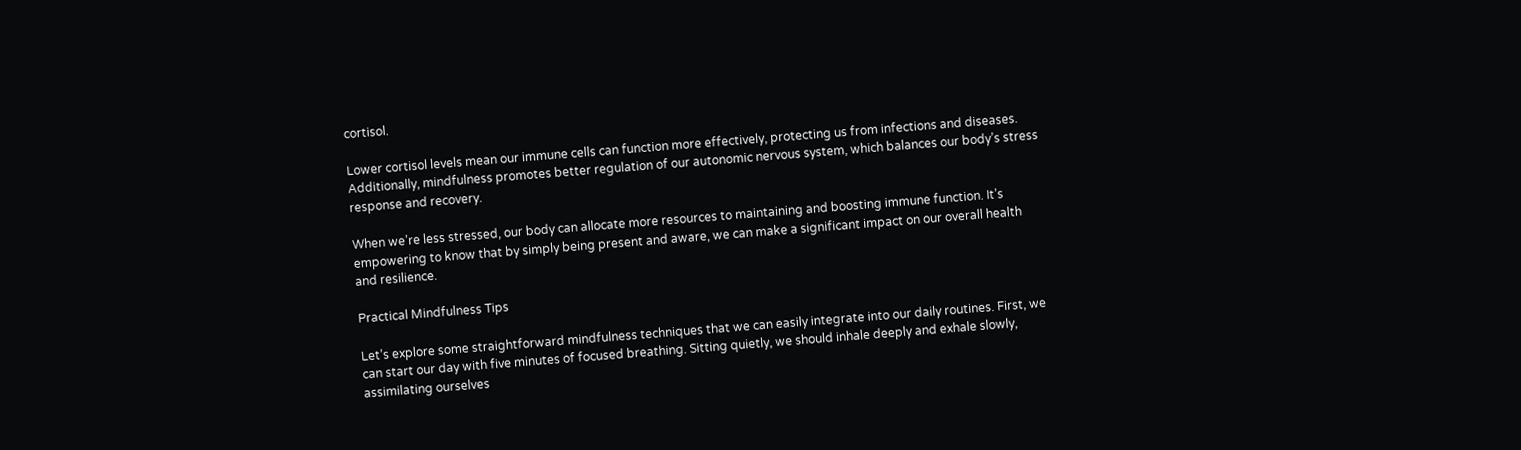cortisol.

Lower cortisol levels mean our immune cells can function more effectively, protecting us from infections and diseases. Additionally, mindfulness promotes better regulation of our autonomic nervous system, which balances our body’s stress response and recovery.

When we’re less stressed, our body can allocate more resources to maintaining and boosting immune function. It’s empowering to know that by simply being present and aware, we can make a significant impact on our overall health and resilience.

Practical Mindfulness Tips

Let’s explore some straightforward mindfulness techniques that we can easily integrate into our daily routines. First, we can start our day with five minutes of focused breathing. Sitting quietly, we should inhale deeply and exhale slowly, assimilating ourselves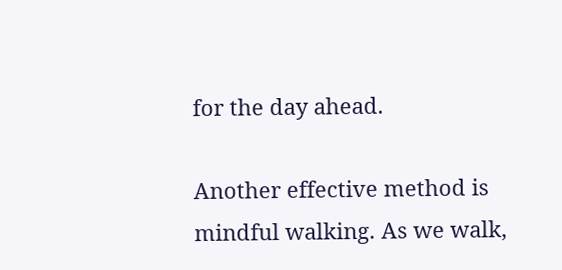for the day ahead.

Another effective method is mindful walking. As we walk,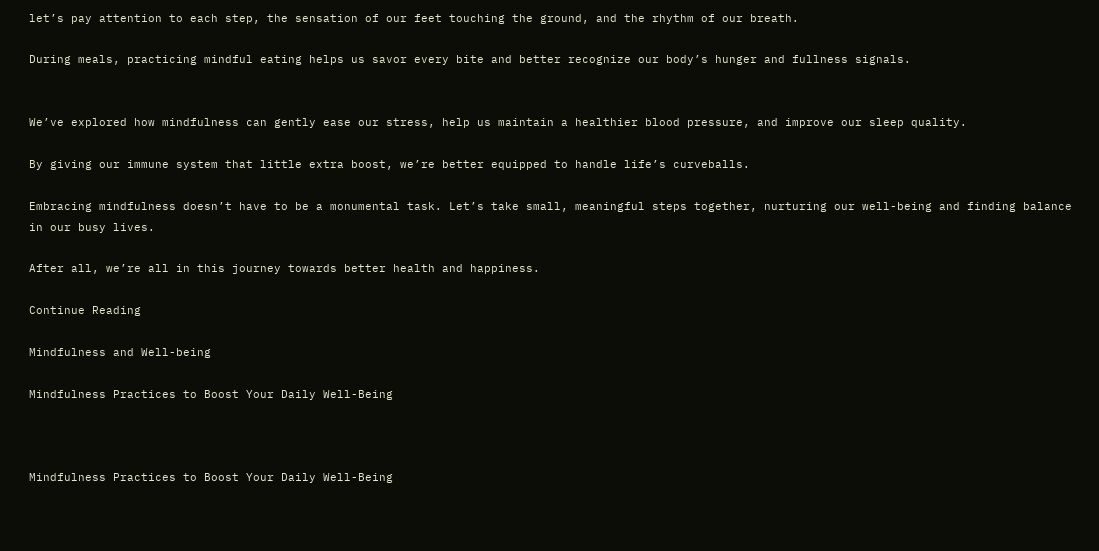let’s pay attention to each step, the sensation of our feet touching the ground, and the rhythm of our breath.

During meals, practicing mindful eating helps us savor every bite and better recognize our body’s hunger and fullness signals.


We’ve explored how mindfulness can gently ease our stress, help us maintain a healthier blood pressure, and improve our sleep quality.

By giving our immune system that little extra boost, we’re better equipped to handle life’s curveballs.

Embracing mindfulness doesn’t have to be a monumental task. Let’s take small, meaningful steps together, nurturing our well-being and finding balance in our busy lives.

After all, we’re all in this journey towards better health and happiness.

Continue Reading

Mindfulness and Well-being

Mindfulness Practices to Boost Your Daily Well-Being



Mindfulness Practices to Boost Your Daily Well-Being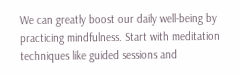We can greatly boost our daily well-being by practicing mindfulness. Start with meditation techniques like guided sessions and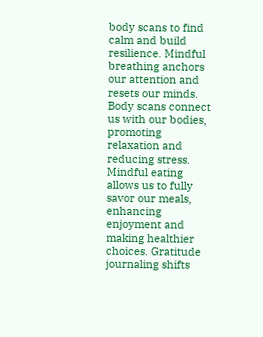body scans to find calm and build resilience. Mindful breathing anchors our attention and resets our minds. Body scans connect us with our bodies, promoting relaxation and reducing stress. Mindful eating allows us to fully savor our meals, enhancing enjoyment and making healthier choices. Gratitude journaling shifts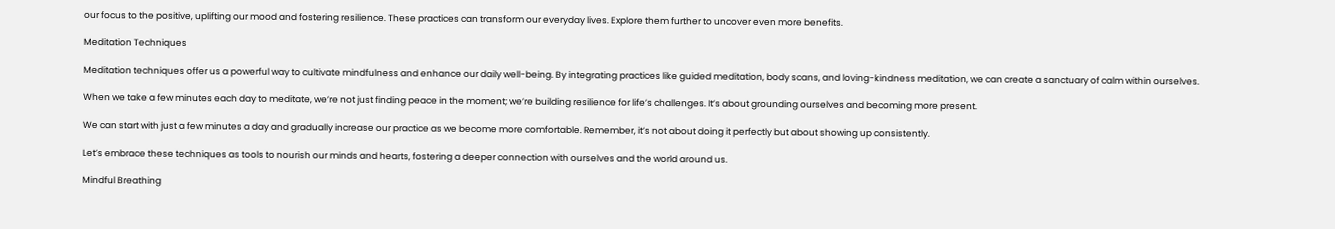our focus to the positive, uplifting our mood and fostering resilience. These practices can transform our everyday lives. Explore them further to uncover even more benefits.

Meditation Techniques

Meditation techniques offer us a powerful way to cultivate mindfulness and enhance our daily well-being. By integrating practices like guided meditation, body scans, and loving-kindness meditation, we can create a sanctuary of calm within ourselves.

When we take a few minutes each day to meditate, we’re not just finding peace in the moment; we’re building resilience for life’s challenges. It’s about grounding ourselves and becoming more present.

We can start with just a few minutes a day and gradually increase our practice as we become more comfortable. Remember, it’s not about doing it perfectly but about showing up consistently.

Let’s embrace these techniques as tools to nourish our minds and hearts, fostering a deeper connection with ourselves and the world around us.

Mindful Breathing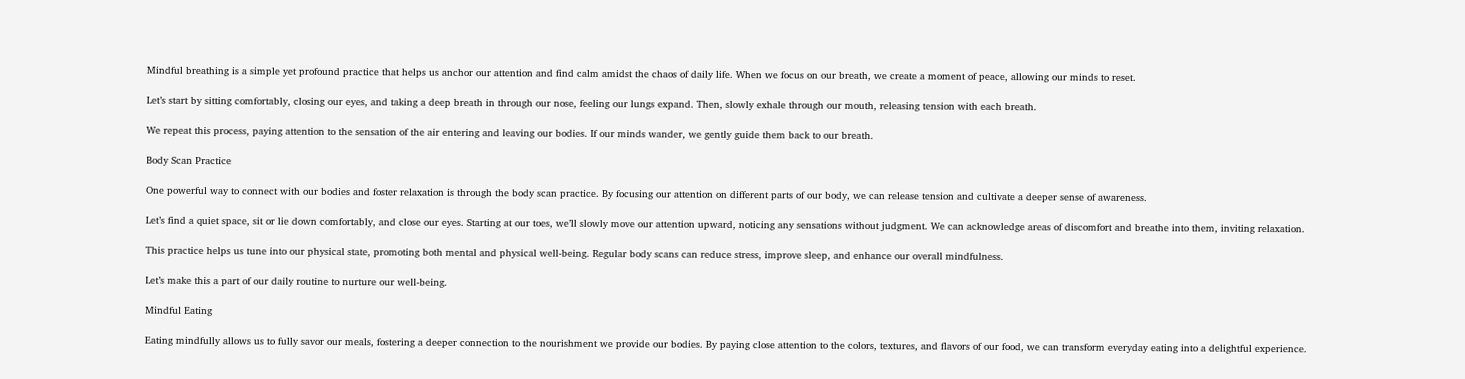Mindful breathing is a simple yet profound practice that helps us anchor our attention and find calm amidst the chaos of daily life. When we focus on our breath, we create a moment of peace, allowing our minds to reset.

Let’s start by sitting comfortably, closing our eyes, and taking a deep breath in through our nose, feeling our lungs expand. Then, slowly exhale through our mouth, releasing tension with each breath.

We repeat this process, paying attention to the sensation of the air entering and leaving our bodies. If our minds wander, we gently guide them back to our breath.

Body Scan Practice

One powerful way to connect with our bodies and foster relaxation is through the body scan practice. By focusing our attention on different parts of our body, we can release tension and cultivate a deeper sense of awareness.

Let’s find a quiet space, sit or lie down comfortably, and close our eyes. Starting at our toes, we’ll slowly move our attention upward, noticing any sensations without judgment. We can acknowledge areas of discomfort and breathe into them, inviting relaxation.

This practice helps us tune into our physical state, promoting both mental and physical well-being. Regular body scans can reduce stress, improve sleep, and enhance our overall mindfulness.

Let’s make this a part of our daily routine to nurture our well-being.

Mindful Eating

Eating mindfully allows us to fully savor our meals, fostering a deeper connection to the nourishment we provide our bodies. By paying close attention to the colors, textures, and flavors of our food, we can transform everyday eating into a delightful experience.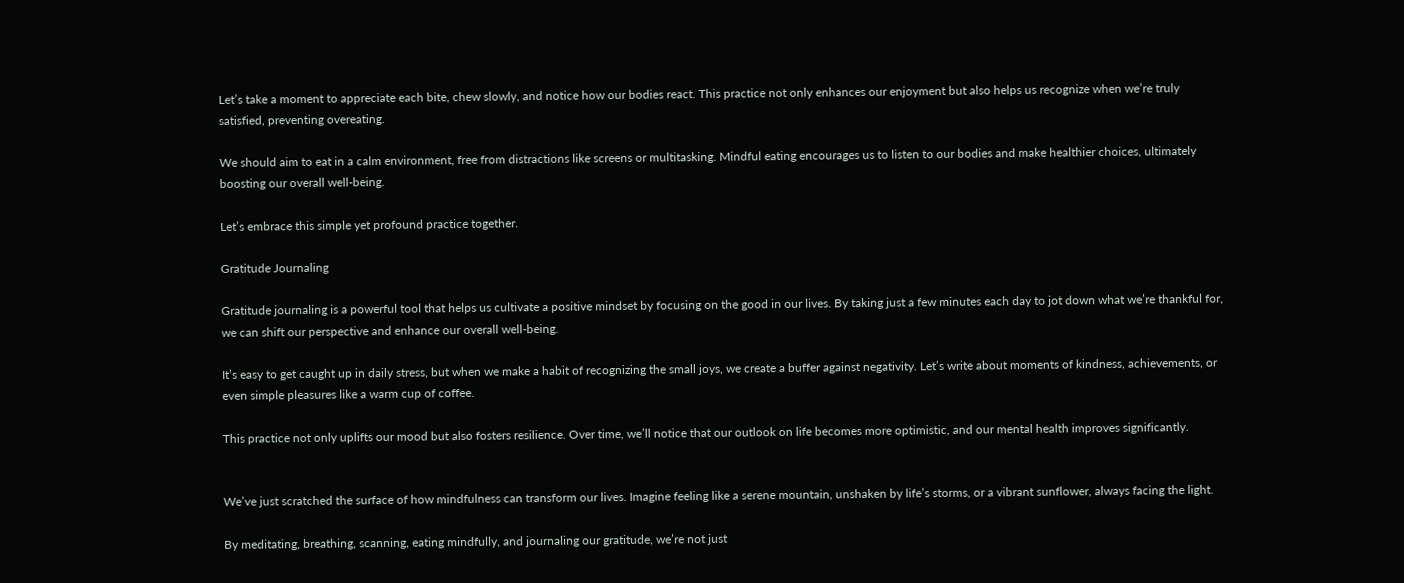Let’s take a moment to appreciate each bite, chew slowly, and notice how our bodies react. This practice not only enhances our enjoyment but also helps us recognize when we’re truly satisfied, preventing overeating.

We should aim to eat in a calm environment, free from distractions like screens or multitasking. Mindful eating encourages us to listen to our bodies and make healthier choices, ultimately boosting our overall well-being.

Let’s embrace this simple yet profound practice together.

Gratitude Journaling

Gratitude journaling is a powerful tool that helps us cultivate a positive mindset by focusing on the good in our lives. By taking just a few minutes each day to jot down what we’re thankful for, we can shift our perspective and enhance our overall well-being.

It’s easy to get caught up in daily stress, but when we make a habit of recognizing the small joys, we create a buffer against negativity. Let’s write about moments of kindness, achievements, or even simple pleasures like a warm cup of coffee.

This practice not only uplifts our mood but also fosters resilience. Over time, we’ll notice that our outlook on life becomes more optimistic, and our mental health improves significantly.


We’ve just scratched the surface of how mindfulness can transform our lives. Imagine feeling like a serene mountain, unshaken by life’s storms, or a vibrant sunflower, always facing the light.

By meditating, breathing, scanning, eating mindfully, and journaling our gratitude, we’re not just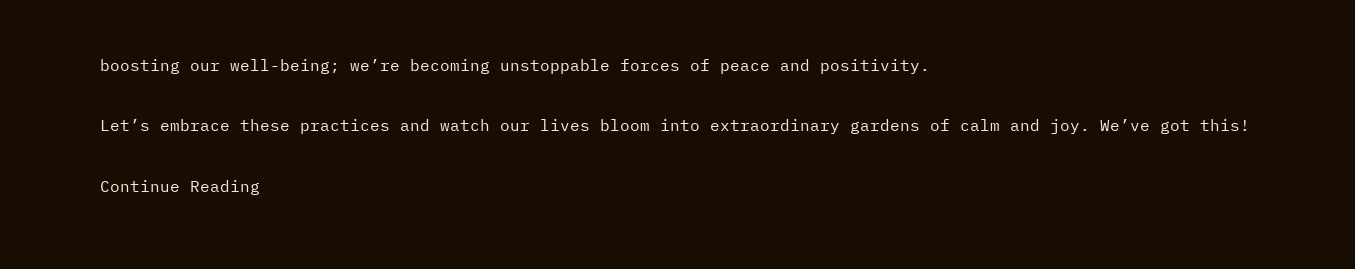boosting our well-being; we’re becoming unstoppable forces of peace and positivity.

Let’s embrace these practices and watch our lives bloom into extraordinary gardens of calm and joy. We’ve got this!

Continue Reading